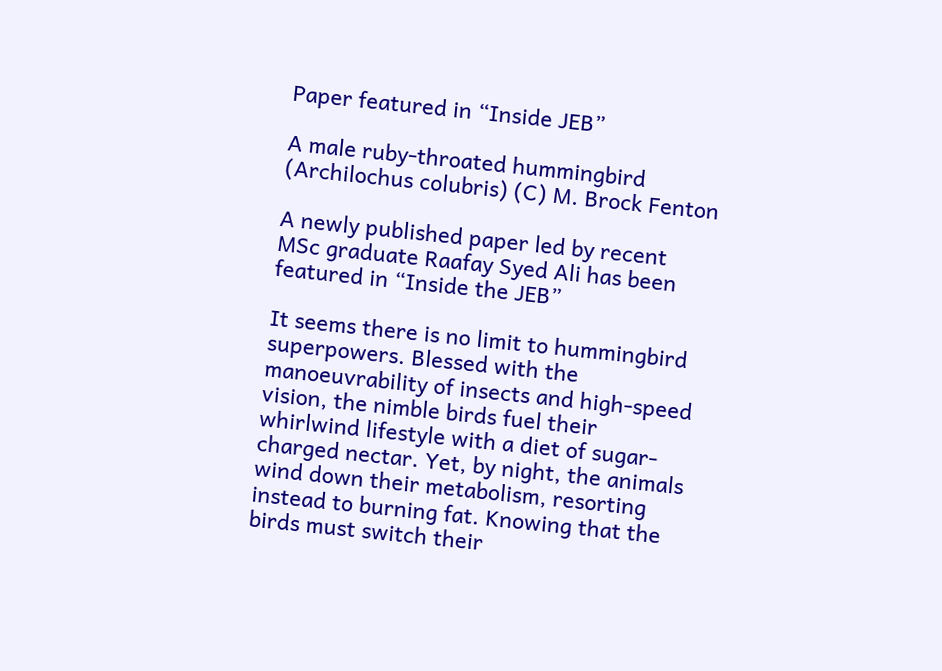Paper featured in “Inside JEB”

A male ruby-throated hummingbird (Archilochus colubris) (C) M. Brock Fenton

A newly published paper led by recent MSc graduate Raafay Syed Ali has been featured in “Inside the JEB”

It seems there is no limit to hummingbird superpowers. Blessed with the manoeuvrability of insects and high-speed vision, the nimble birds fuel their whirlwind lifestyle with a diet of sugar-charged nectar. Yet, by night, the animals wind down their metabolism, resorting instead to burning fat. Knowing that the birds must switch their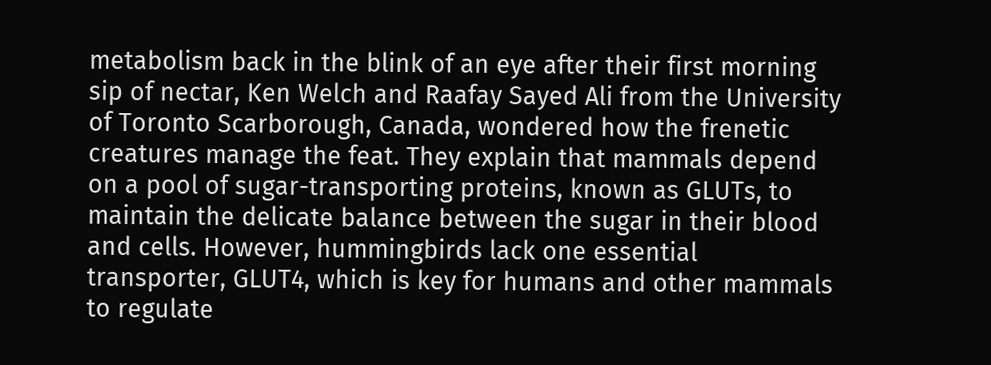metabolism back in the blink of an eye after their first morning sip of nectar, Ken Welch and Raafay Sayed Ali from the University of Toronto Scarborough, Canada, wondered how the frenetic creatures manage the feat. They explain that mammals depend on a pool of sugar-transporting proteins, known as GLUTs, to maintain the delicate balance between the sugar in their blood and cells. However, hummingbirds lack one essential transporter, GLUT4, which is key for humans and other mammals to regulate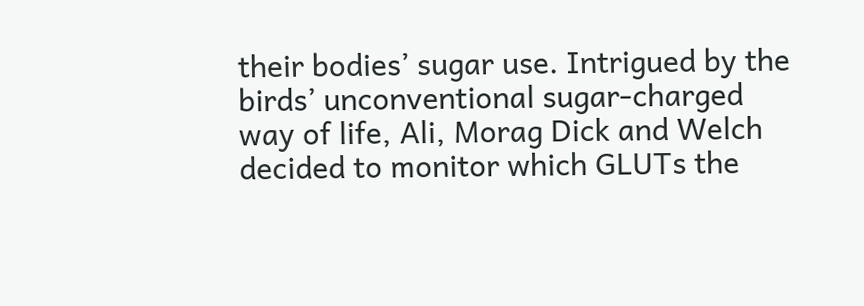their bodies’ sugar use. Intrigued by the birds’ unconventional sugar-charged way of life, Ali, Morag Dick and Welch decided to monitor which GLUTs the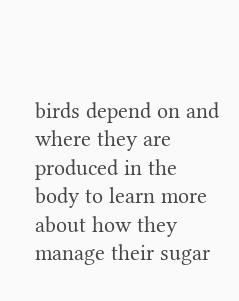birds depend on and where they are produced in the body to learn more about how they manage their sugar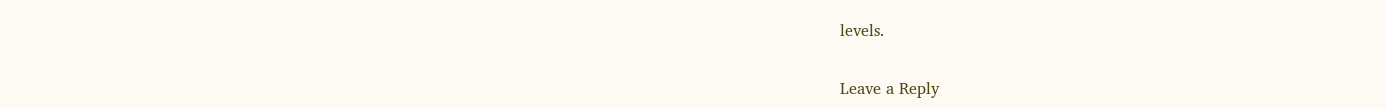levels.

Leave a Reply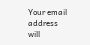Your email address will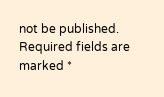not be published. Required fields are marked *